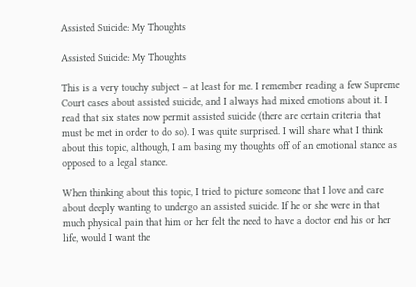Assisted Suicide: My Thoughts

Assisted Suicide: My Thoughts

This is a very touchy subject – at least for me. I remember reading a few Supreme Court cases about assisted suicide, and I always had mixed emotions about it. I read that six states now permit assisted suicide (there are certain criteria that must be met in order to do so). I was quite surprised. I will share what I think about this topic, although, I am basing my thoughts off of an emotional stance as opposed to a legal stance.

When thinking about this topic, I tried to picture someone that I love and care about deeply wanting to undergo an assisted suicide. If he or she were in that much physical pain that him or her felt the need to have a doctor end his or her life, would I want the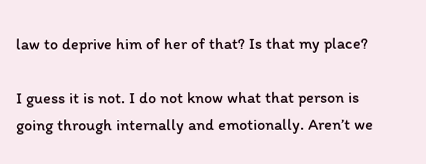law to deprive him of her of that? Is that my place?

I guess it is not. I do not know what that person is going through internally and emotionally. Aren’t we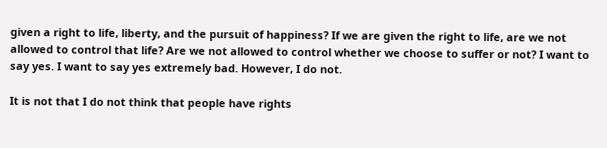given a right to life, liberty, and the pursuit of happiness? If we are given the right to life, are we not allowed to control that life? Are we not allowed to control whether we choose to suffer or not? I want to say yes. I want to say yes extremely bad. However, I do not.

It is not that I do not think that people have rights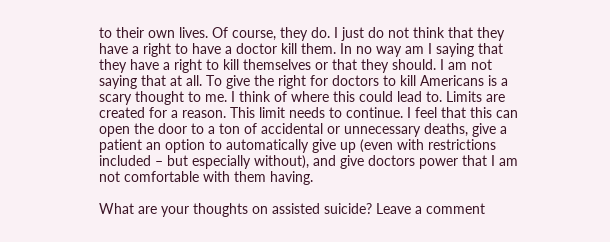to their own lives. Of course, they do. I just do not think that they have a right to have a doctor kill them. In no way am I saying that they have a right to kill themselves or that they should. I am not saying that at all. To give the right for doctors to kill Americans is a scary thought to me. I think of where this could lead to. Limits are created for a reason. This limit needs to continue. I feel that this can open the door to a ton of accidental or unnecessary deaths, give a patient an option to automatically give up (even with restrictions included – but especially without), and give doctors power that I am not comfortable with them having.

What are your thoughts on assisted suicide? Leave a comment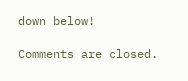down below!

Comments are closed.